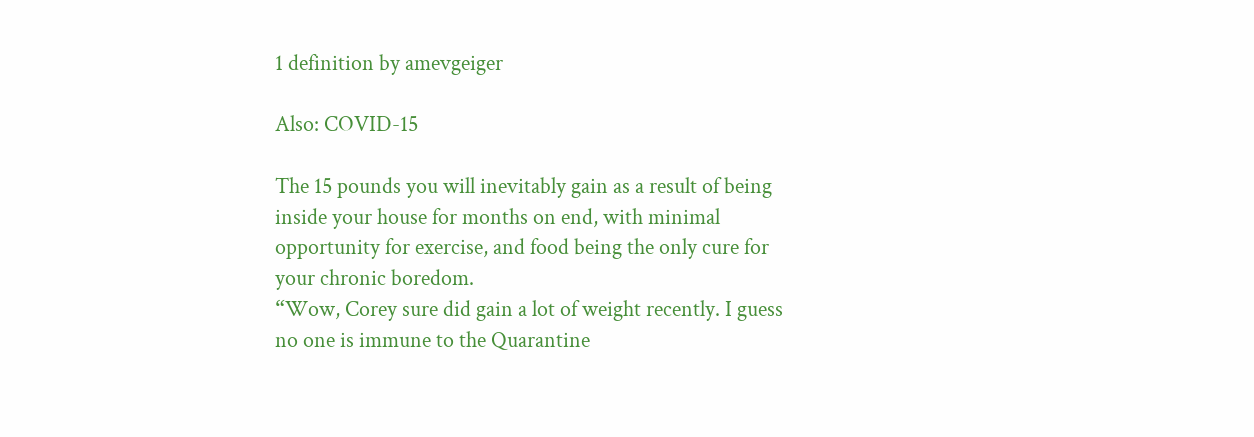1 definition by amevgeiger

Also: COVID-15

The 15 pounds you will inevitably gain as a result of being inside your house for months on end, with minimal opportunity for exercise, and food being the only cure for your chronic boredom.
“Wow, Corey sure did gain a lot of weight recently. I guess no one is immune to the Quarantine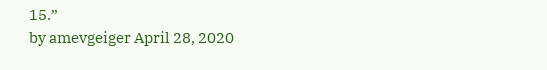15.”
by amevgeiger April 28, 2020